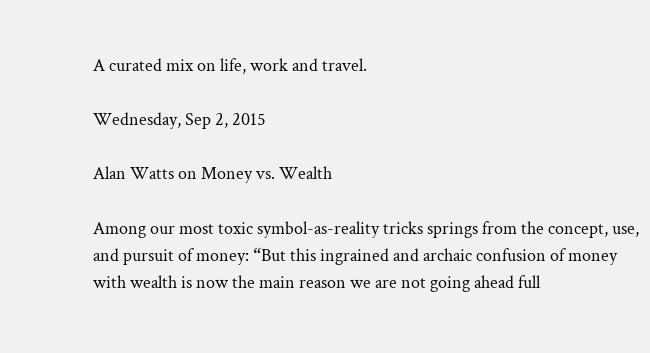A curated mix on life, work and travel.

Wednesday, Sep 2, 2015

Alan Watts on Money vs. Wealth

Among our most toxic symbol-as-reality tricks springs from the concept, use, and pursuit of money: “But this ingrained and archaic confusion of money with wealth is now the main reason we are not going ahead full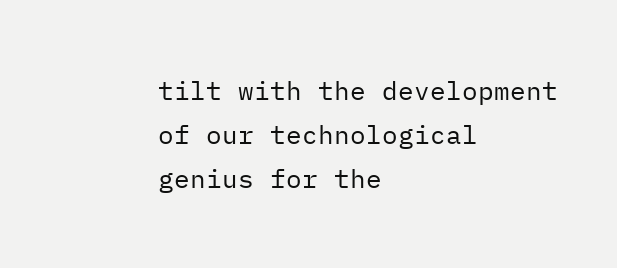tilt with the development of our technological genius for the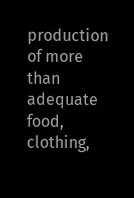production of more than adequate food, clothing,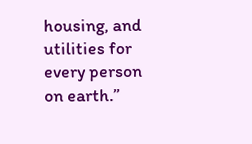housing, and utilities for every person on earth.”